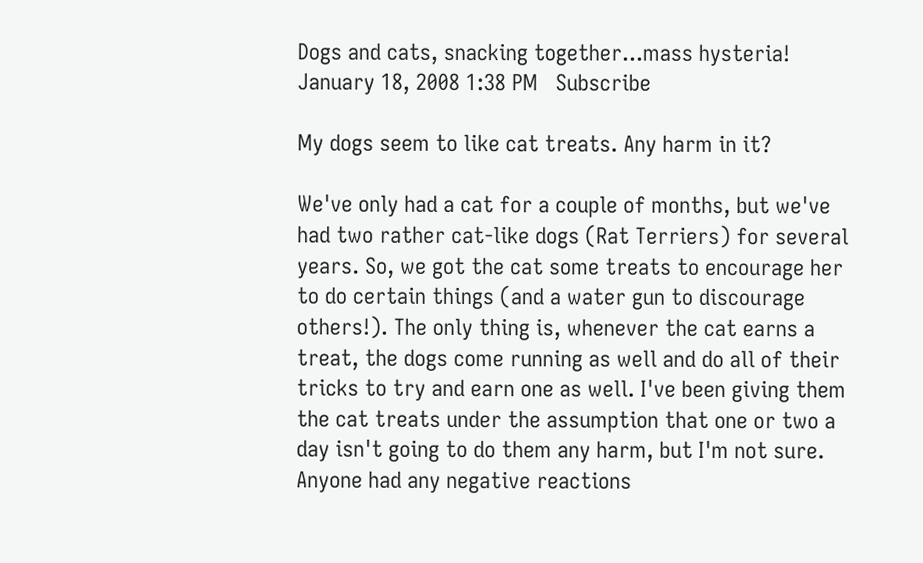Dogs and cats, snacking together...mass hysteria!
January 18, 2008 1:38 PM   Subscribe

My dogs seem to like cat treats. Any harm in it?

We've only had a cat for a couple of months, but we've had two rather cat-like dogs (Rat Terriers) for several years. So, we got the cat some treats to encourage her to do certain things (and a water gun to discourage others!). The only thing is, whenever the cat earns a treat, the dogs come running as well and do all of their tricks to try and earn one as well. I've been giving them the cat treats under the assumption that one or two a day isn't going to do them any harm, but I'm not sure. Anyone had any negative reactions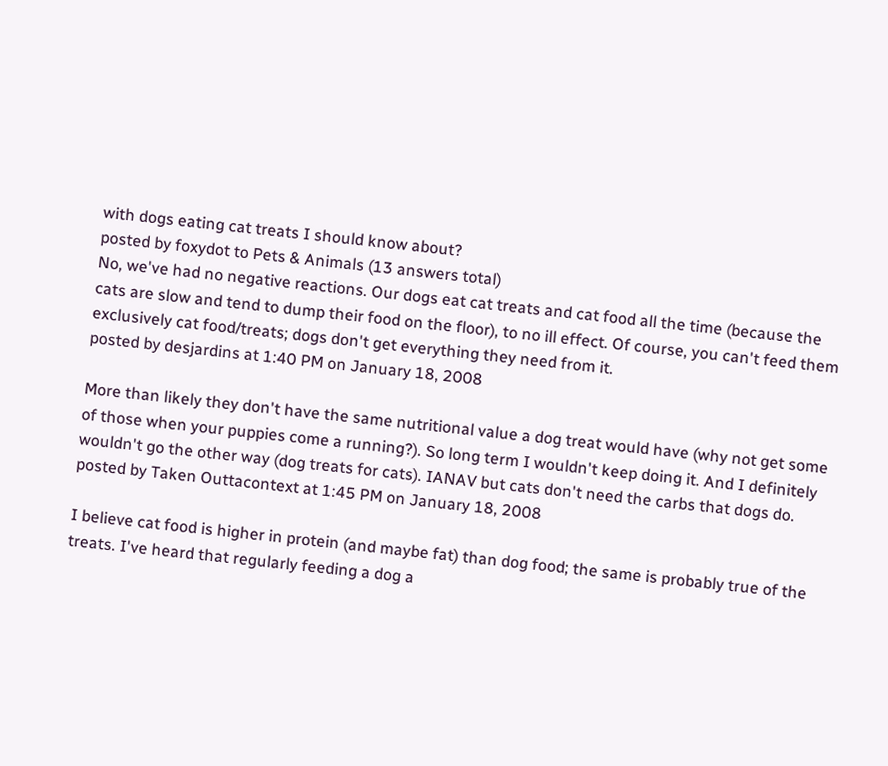with dogs eating cat treats I should know about?
posted by foxydot to Pets & Animals (13 answers total)
No, we've had no negative reactions. Our dogs eat cat treats and cat food all the time (because the cats are slow and tend to dump their food on the floor), to no ill effect. Of course, you can't feed them exclusively cat food/treats; dogs don't get everything they need from it.
posted by desjardins at 1:40 PM on January 18, 2008

More than likely they don't have the same nutritional value a dog treat would have (why not get some of those when your puppies come a running?). So long term I wouldn't keep doing it. And I definitely wouldn't go the other way (dog treats for cats). IANAV but cats don't need the carbs that dogs do.
posted by Taken Outtacontext at 1:45 PM on January 18, 2008

I believe cat food is higher in protein (and maybe fat) than dog food; the same is probably true of the treats. I've heard that regularly feeding a dog a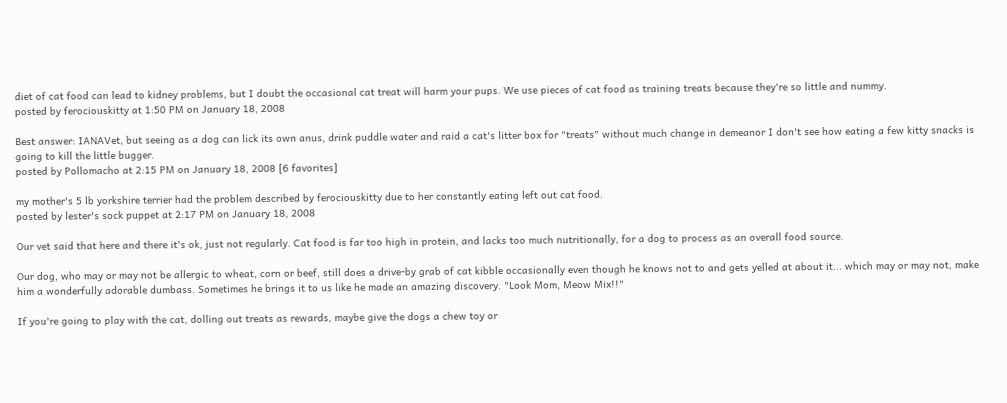diet of cat food can lead to kidney problems, but I doubt the occasional cat treat will harm your pups. We use pieces of cat food as training treats because they're so little and nummy.
posted by ferociouskitty at 1:50 PM on January 18, 2008

Best answer: IANAVet, but seeing as a dog can lick its own anus, drink puddle water and raid a cat's litter box for "treats" without much change in demeanor I don't see how eating a few kitty snacks is going to kill the little bugger.
posted by Pollomacho at 2:15 PM on January 18, 2008 [6 favorites]

my mother's 5 lb yorkshire terrier had the problem described by ferociouskitty due to her constantly eating left out cat food.
posted by lester's sock puppet at 2:17 PM on January 18, 2008

Our vet said that here and there it's ok, just not regularly. Cat food is far too high in protein, and lacks too much nutritionally, for a dog to process as an overall food source.

Our dog, who may or may not be allergic to wheat, corn or beef, still does a drive-by grab of cat kibble occasionally even though he knows not to and gets yelled at about it... which may or may not, make him a wonderfully adorable dumbass. Sometimes he brings it to us like he made an amazing discovery. "Look Mom, Meow Mix!!"

If you're going to play with the cat, dolling out treats as rewards, maybe give the dogs a chew toy or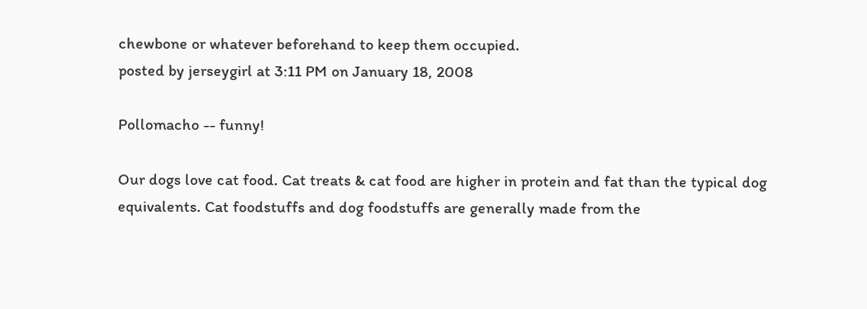chewbone or whatever beforehand to keep them occupied.
posted by jerseygirl at 3:11 PM on January 18, 2008

Pollomacho -- funny!

Our dogs love cat food. Cat treats & cat food are higher in protein and fat than the typical dog equivalents. Cat foodstuffs and dog foodstuffs are generally made from the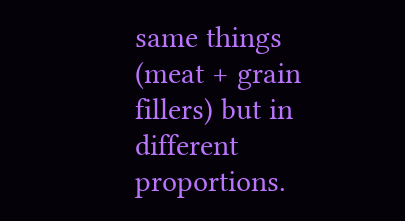same things (meat + grain fillers) but in different proportions.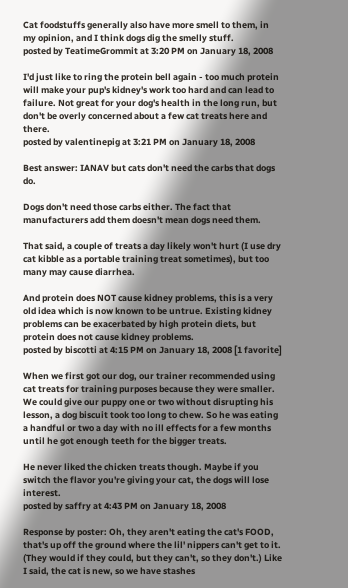Cat foodstuffs generally also have more smell to them, in my opinion, and I think dogs dig the smelly stuff.
posted by TeatimeGrommit at 3:20 PM on January 18, 2008

I'd just like to ring the protein bell again - too much protein will make your pup's kidney's work too hard and can lead to failure. Not great for your dog's health in the long run, but don't be overly concerned about a few cat treats here and there.
posted by valentinepig at 3:21 PM on January 18, 2008

Best answer: IANAV but cats don't need the carbs that dogs do.

Dogs don't need those carbs either. The fact that manufacturers add them doesn't mean dogs need them.

That said, a couple of treats a day likely won't hurt (I use dry cat kibble as a portable training treat sometimes), but too many may cause diarrhea.

And protein does NOT cause kidney problems, this is a very old idea which is now known to be untrue. Existing kidney problems can be exacerbated by high protein diets, but protein does not cause kidney problems.
posted by biscotti at 4:15 PM on January 18, 2008 [1 favorite]

When we first got our dog, our trainer recommended using cat treats for training purposes because they were smaller. We could give our puppy one or two without disrupting his lesson, a dog biscuit took too long to chew. So he was eating a handful or two a day with no ill effects for a few months until he got enough teeth for the bigger treats.

He never liked the chicken treats though. Maybe if you switch the flavor you're giving your cat, the dogs will lose interest.
posted by saffry at 4:43 PM on January 18, 2008

Response by poster: Oh, they aren't eating the cat's FOOD, that's up off the ground where the lil' nippers can't get to it. (They would if they could, but they can't, so they don't.) Like I said, the cat is new, so we have stashes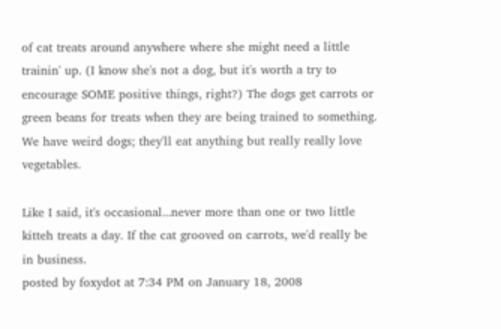of cat treats around anywhere where she might need a little trainin' up. (I know she's not a dog, but it's worth a try to encourage SOME positive things, right?) The dogs get carrots or green beans for treats when they are being trained to something. We have weird dogs; they'll eat anything but really really love vegetables.

Like I said, it's occasional...never more than one or two little kitteh treats a day. If the cat grooved on carrots, we'd really be in business.
posted by foxydot at 7:34 PM on January 18, 2008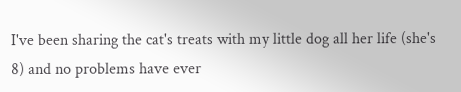I've been sharing the cat's treats with my little dog all her life (she's 8) and no problems have ever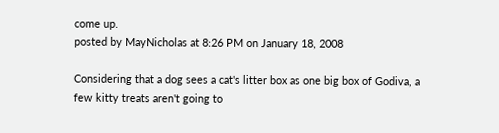come up.
posted by MayNicholas at 8:26 PM on January 18, 2008

Considering that a dog sees a cat's litter box as one big box of Godiva, a few kitty treats aren't going to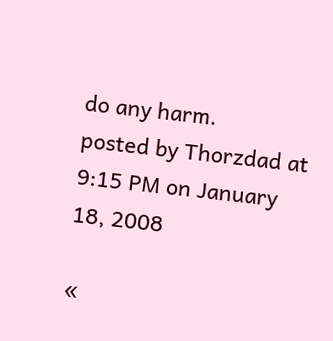do any harm.
posted by Thorzdad at 9:15 PM on January 18, 2008

«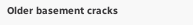Older basement cracks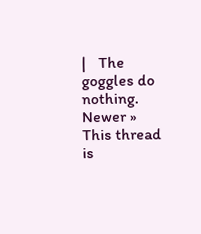|   The goggles do nothing. Newer »
This thread is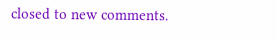closed to new comments.